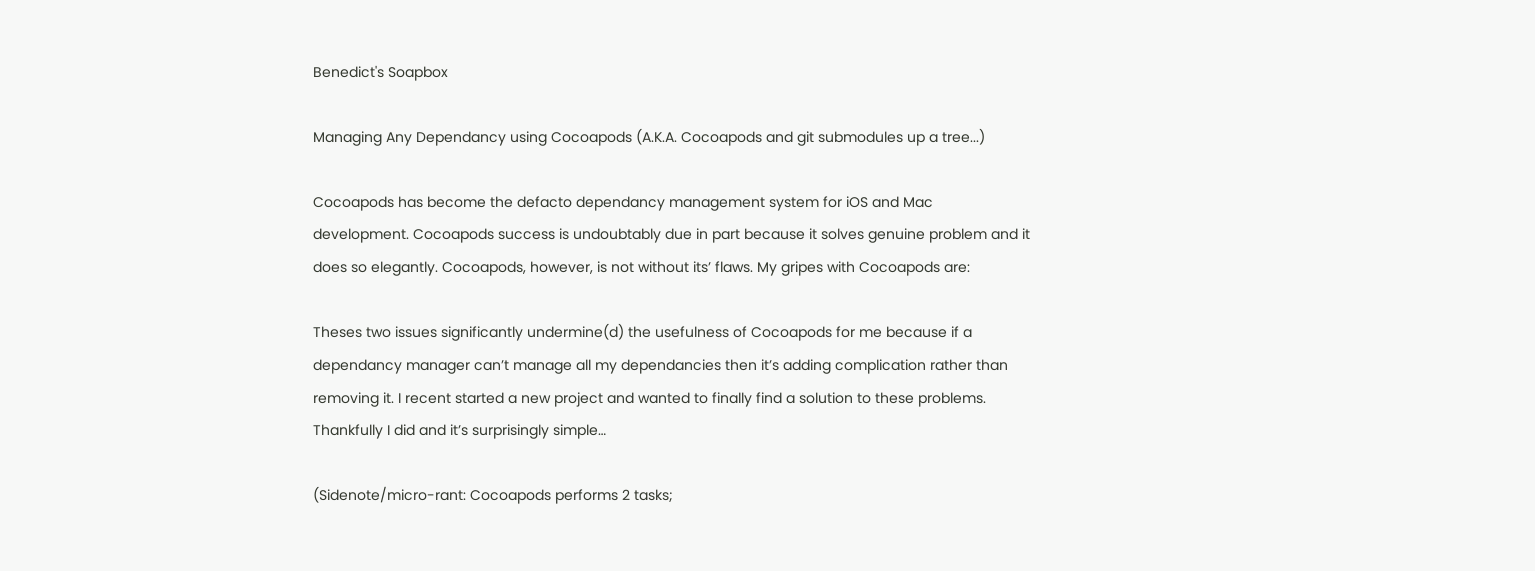Benedict's Soapbox

Managing Any Dependancy using Cocoapods (A.K.A. Cocoapods and git submodules up a tree...)

Cocoapods has become the defacto dependancy management system for iOS and Mac development. Cocoapods success is undoubtably due in part because it solves genuine problem and it does so elegantly. Cocoapods, however, is not without its’ flaws. My gripes with Cocoapods are:

Theses two issues significantly undermine(d) the usefulness of Cocoapods for me because if a dependancy manager can’t manage all my dependancies then it’s adding complication rather than removing it. I recent started a new project and wanted to finally find a solution to these problems. Thankfully I did and it’s surprisingly simple…

(Sidenote/micro-rant: Cocoapods performs 2 tasks;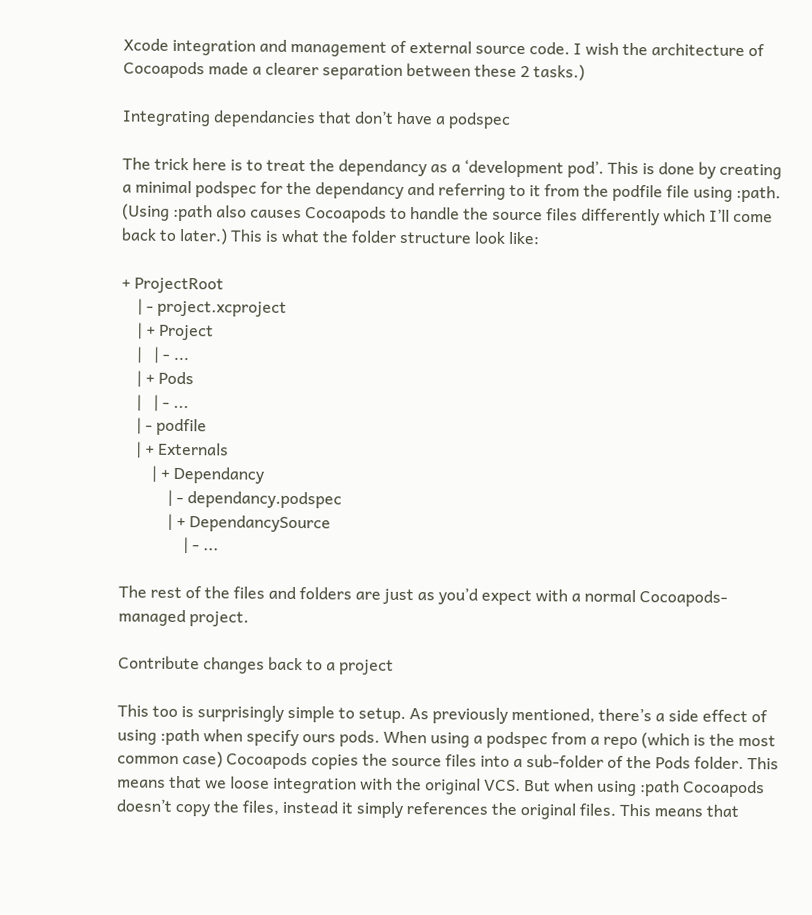Xcode integration and management of external source code. I wish the architecture of Cocoapods made a clearer separation between these 2 tasks.)

Integrating dependancies that don’t have a podspec

The trick here is to treat the dependancy as a ‘development pod’. This is done by creating a minimal podspec for the dependancy and referring to it from the podfile file using :path. (Using :path also causes Cocoapods to handle the source files differently which I’ll come back to later.) This is what the folder structure look like:

+ ProjectRoot
    | - project.xcproject
    | + Project
    |   | - ...
    | + Pods
    |   | - ...
    | - podfile
    | + Externals
        | + Dependancy
            | - dependancy.podspec
            | + DependancySource
                | - ...

The rest of the files and folders are just as you’d expect with a normal Cocoapods-managed project.

Contribute changes back to a project

This too is surprisingly simple to setup. As previously mentioned, there’s a side effect of using :path when specify ours pods. When using a podspec from a repo (which is the most common case) Cocoapods copies the source files into a sub-folder of the Pods folder. This means that we loose integration with the original VCS. But when using :path Cocoapods doesn’t copy the files, instead it simply references the original files. This means that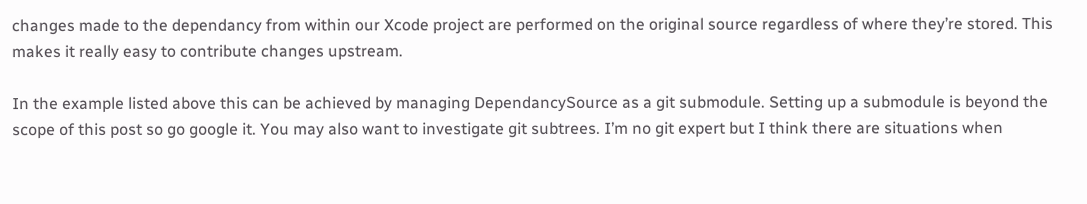changes made to the dependancy from within our Xcode project are performed on the original source regardless of where they’re stored. This makes it really easy to contribute changes upstream.

In the example listed above this can be achieved by managing DependancySource as a git submodule. Setting up a submodule is beyond the scope of this post so go google it. You may also want to investigate git subtrees. I’m no git expert but I think there are situations when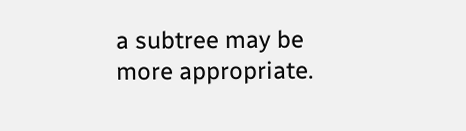a subtree may be more appropriate.